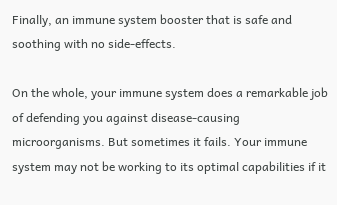Finally, an immune system booster that is safe and soothing with no side-effects.

On the whole, your immune system does a remarkable job of defending you against disease-causing microorganisms. But sometimes it fails. Your immune system may not be working to its optimal capabilities if it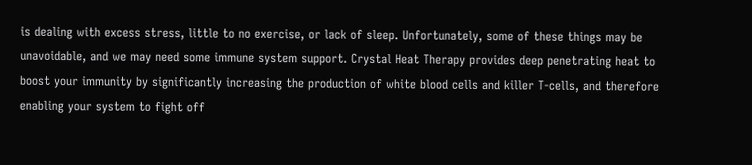is dealing with excess stress, little to no exercise, or lack of sleep. Unfortunately, some of these things may be unavoidable, and we may need some immune system support. Crystal Heat Therapy provides deep penetrating heat to boost your immunity by significantly increasing the production of white blood cells and killer T-cells, and therefore enabling your system to fight off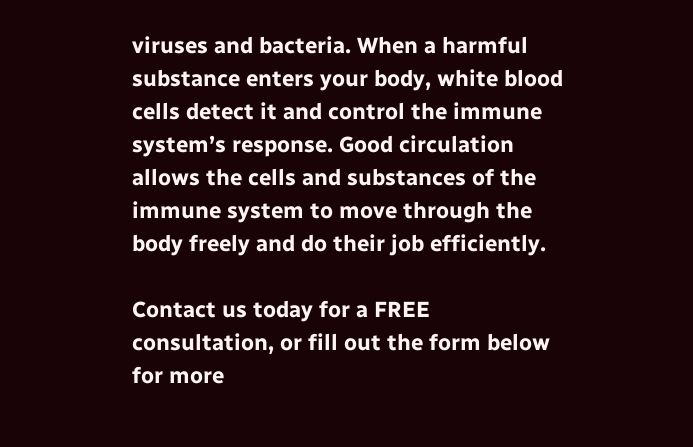viruses and bacteria. When a harmful substance enters your body, white blood cells detect it and control the immune system’s response. Good circulation allows the cells and substances of the immune system to move through the body freely and do their job efficiently.

Contact us today for a FREE consultation, or fill out the form below for more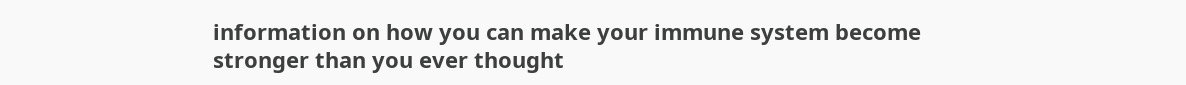information on how you can make your immune system become stronger than you ever thought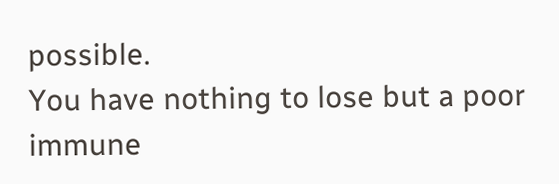possible.
You have nothing to lose but a poor immune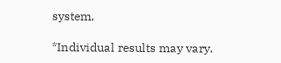system.

*Individual results may vary.